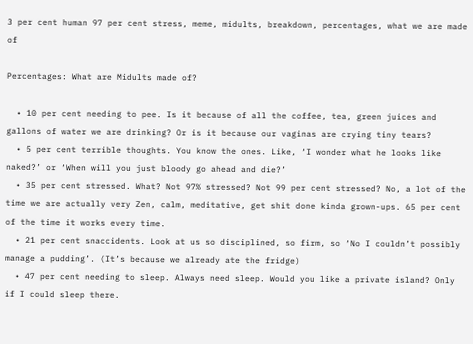3 per cent human 97 per cent stress, meme, midults, breakdown, percentages, what we are made of

Percentages: What are Midults made of?

  • 10 per cent needing to pee. Is it because of all the coffee, tea, green juices and gallons of water we are drinking? Or is it because our vaginas are crying tiny tears?
  • 5 per cent terrible thoughts. You know the ones. Like, ‘I wonder what he looks like naked?’ or ‘When will you just bloody go ahead and die?’
  • 35 per cent stressed. What? Not 97% stressed? Not 99 per cent stressed? No, a lot of the time we are actually very Zen, calm, meditative, get shit done kinda grown-ups. 65 per cent of the time it works every time.
  • 21 per cent snaccidents. Look at us so disciplined, so firm, so ‘No I couldn’t possibly manage a pudding’. (It’s because we already ate the fridge)
  • 47 per cent needing to sleep. Always need sleep. Would you like a private island? Only if I could sleep there.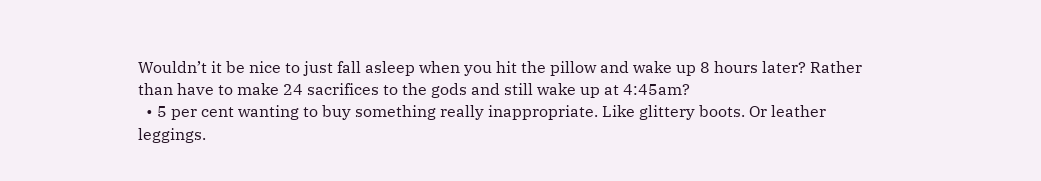Wouldn’t it be nice to just fall asleep when you hit the pillow and wake up 8 hours later? Rather than have to make 24 sacrifices to the gods and still wake up at 4:45am?
  • 5 per cent wanting to buy something really inappropriate. Like glittery boots. Or leather leggings.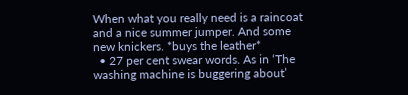When what you really need is a raincoat and a nice summer jumper. And some new knickers. *buys the leather*
  • 27 per cent swear words. As in ‘The washing machine is buggering about’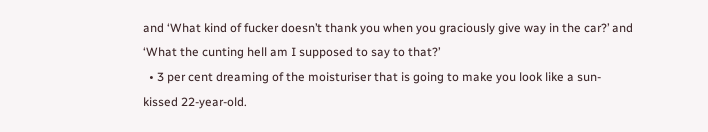and ‘What kind of fucker doesn’t thank you when you graciously give way in the car?’ and ‘What the cunting hell am I supposed to say to that?’
  • 3 per cent dreaming of the moisturiser that is going to make you look like a sun-kissed 22-year-old.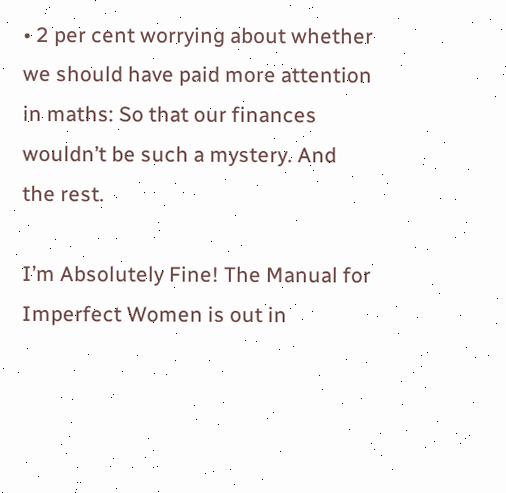• 2 per cent worrying about whether we should have paid more attention in maths: So that our finances wouldn’t be such a mystery. And the rest.

I’m Absolutely Fine! The Manual for Imperfect Women is out in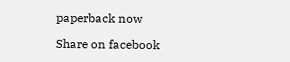paperback now

Share on facebook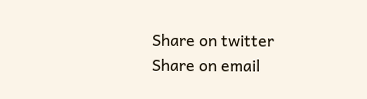Share on twitter
Share on email